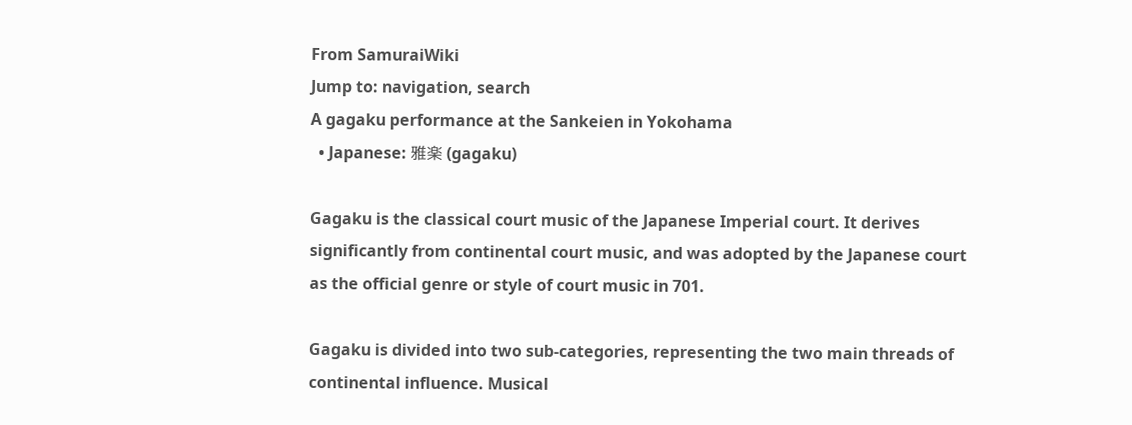From SamuraiWiki
Jump to: navigation, search
A gagaku performance at the Sankeien in Yokohama
  • Japanese: 雅楽 (gagaku)

Gagaku is the classical court music of the Japanese Imperial court. It derives significantly from continental court music, and was adopted by the Japanese court as the official genre or style of court music in 701.

Gagaku is divided into two sub-categories, representing the two main threads of continental influence. Musical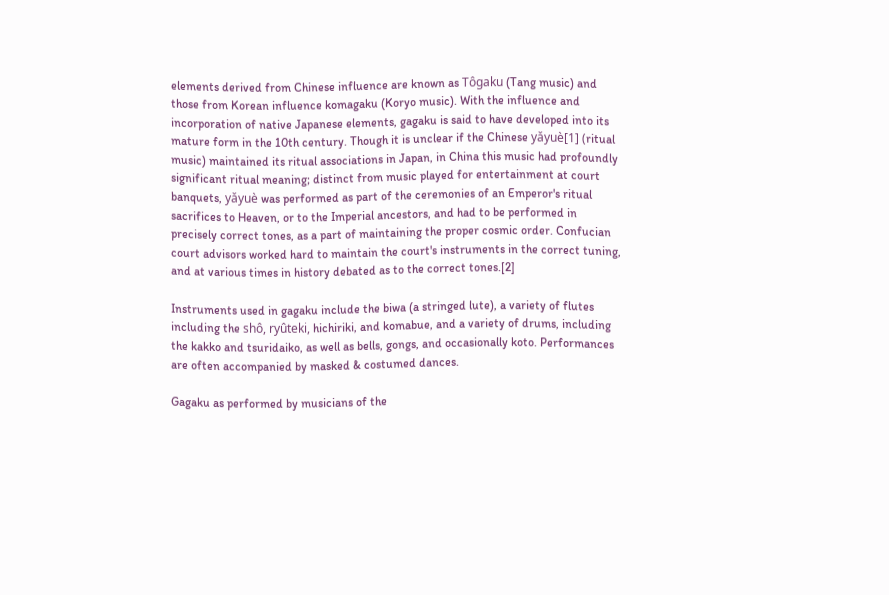elements derived from Chinese influence are known as Tôgaku (Tang music) and those from Korean influence komagaku (Koryo music). With the influence and incorporation of native Japanese elements, gagaku is said to have developed into its mature form in the 10th century. Though it is unclear if the Chinese yǎyuè[1] (ritual music) maintained its ritual associations in Japan, in China this music had profoundly significant ritual meaning; distinct from music played for entertainment at court banquets, yǎyuè was performed as part of the ceremonies of an Emperor's ritual sacrifices to Heaven, or to the Imperial ancestors, and had to be performed in precisely correct tones, as a part of maintaining the proper cosmic order. Confucian court advisors worked hard to maintain the court's instruments in the correct tuning, and at various times in history debated as to the correct tones.[2]

Instruments used in gagaku include the biwa (a stringed lute), a variety of flutes including the shô, ryûteki, hichiriki, and komabue, and a variety of drums, including the kakko and tsuridaiko, as well as bells, gongs, and occasionally koto. Performances are often accompanied by masked & costumed dances.

Gagaku as performed by musicians of the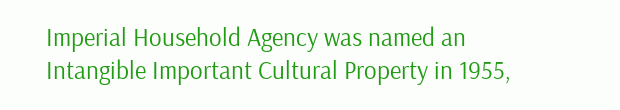Imperial Household Agency was named an Intangible Important Cultural Property in 1955,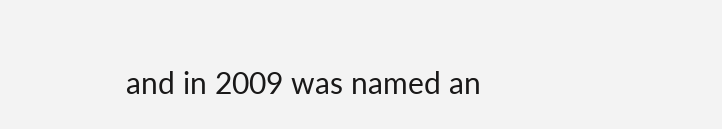and in 2009 was named an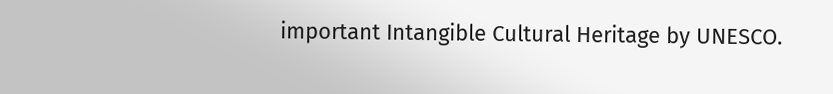important Intangible Cultural Heritage by UNESCO.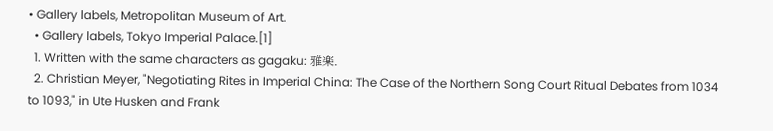• Gallery labels, Metropolitan Museum of Art.
  • Gallery labels, Tokyo Imperial Palace.[1]
  1. Written with the same characters as gagaku: 雅楽.
  2. Christian Meyer, "Negotiating Rites in Imperial China: The Case of the Northern Song Court Ritual Debates from 1034 to 1093," in Ute Husken and Frank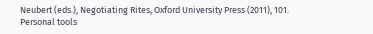Neubert (eds.), Negotiating Rites, Oxford University Press (2011), 101.
Personal tools